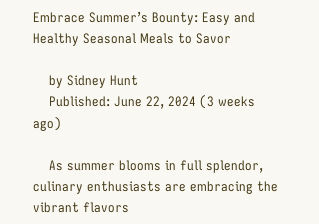Embrace Summer’s Bounty: Easy and Healthy Seasonal Meals to Savor

    by Sidney Hunt
    Published: June 22, 2024 (3 weeks ago)

    As summer blooms in full splendor, culinary enthusiasts are embracing the vibrant flavors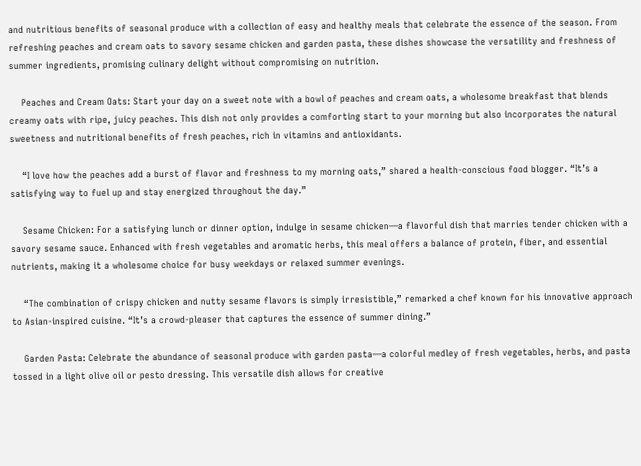and nutritious benefits of seasonal produce with a collection of easy and healthy meals that celebrate the essence of the season. From refreshing peaches and cream oats to savory sesame chicken and garden pasta, these dishes showcase the versatility and freshness of summer ingredients, promising culinary delight without compromising on nutrition.

    Peaches and Cream Oats: Start your day on a sweet note with a bowl of peaches and cream oats, a wholesome breakfast that blends creamy oats with ripe, juicy peaches. This dish not only provides a comforting start to your morning but also incorporates the natural sweetness and nutritional benefits of fresh peaches, rich in vitamins and antioxidants.

    “I love how the peaches add a burst of flavor and freshness to my morning oats,” shared a health-conscious food blogger. “It’s a satisfying way to fuel up and stay energized throughout the day.”

    Sesame Chicken: For a satisfying lunch or dinner option, indulge in sesame chicken—a flavorful dish that marries tender chicken with a savory sesame sauce. Enhanced with fresh vegetables and aromatic herbs, this meal offers a balance of protein, fiber, and essential nutrients, making it a wholesome choice for busy weekdays or relaxed summer evenings.

    “The combination of crispy chicken and nutty sesame flavors is simply irresistible,” remarked a chef known for his innovative approach to Asian-inspired cuisine. “It’s a crowd-pleaser that captures the essence of summer dining.”

    Garden Pasta: Celebrate the abundance of seasonal produce with garden pasta—a colorful medley of fresh vegetables, herbs, and pasta tossed in a light olive oil or pesto dressing. This versatile dish allows for creative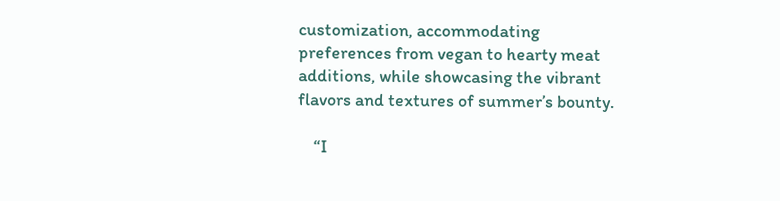customization, accommodating preferences from vegan to hearty meat additions, while showcasing the vibrant flavors and textures of summer’s bounty.

    “I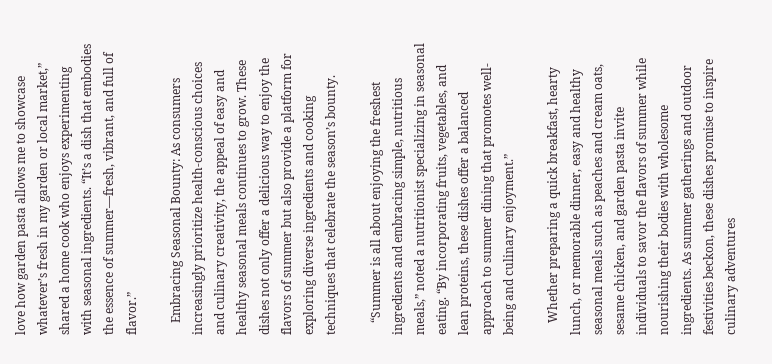love how garden pasta allows me to showcase whatever’s fresh in my garden or local market,” shared a home cook who enjoys experimenting with seasonal ingredients. “It’s a dish that embodies the essence of summer—fresh, vibrant, and full of flavor.”

    Embracing Seasonal Bounty: As consumers increasingly prioritize health-conscious choices and culinary creativity, the appeal of easy and healthy seasonal meals continues to grow. These dishes not only offer a delicious way to enjoy the flavors of summer but also provide a platform for exploring diverse ingredients and cooking techniques that celebrate the season’s bounty.

    “Summer is all about enjoying the freshest ingredients and embracing simple, nutritious meals,” noted a nutritionist specializing in seasonal eating. “By incorporating fruits, vegetables, and lean proteins, these dishes offer a balanced approach to summer dining that promotes well-being and culinary enjoyment.”

    Whether preparing a quick breakfast, hearty lunch, or memorable dinner, easy and healthy seasonal meals such as peaches and cream oats, sesame chicken, and garden pasta invite individuals to savor the flavors of summer while nourishing their bodies with wholesome ingredients. As summer gatherings and outdoor festivities beckon, these dishes promise to inspire culinary adventures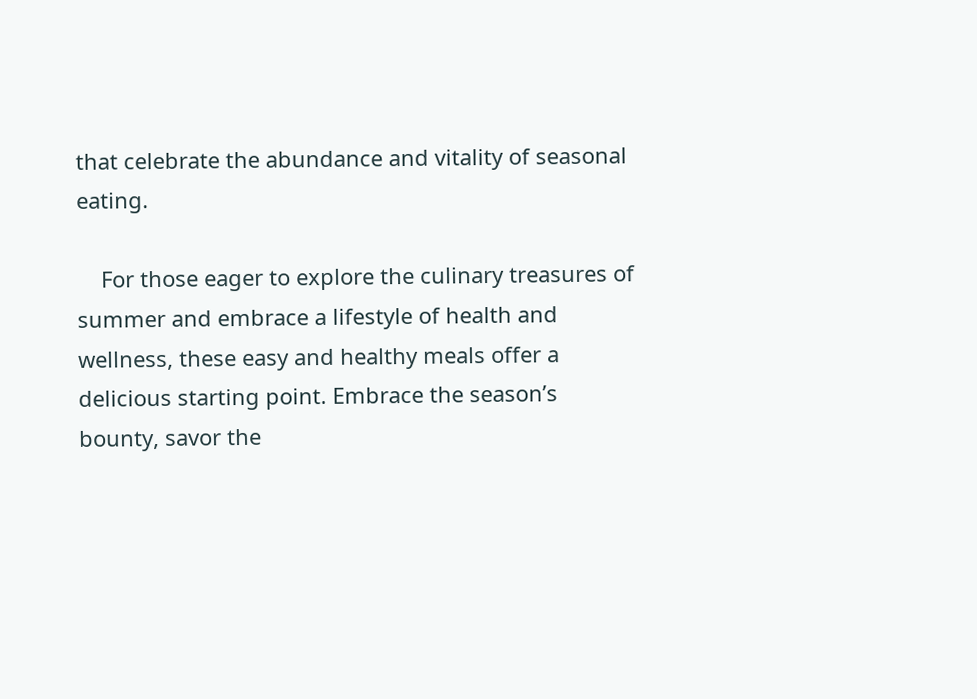that celebrate the abundance and vitality of seasonal eating.

    For those eager to explore the culinary treasures of summer and embrace a lifestyle of health and wellness, these easy and healthy meals offer a delicious starting point. Embrace the season’s bounty, savor the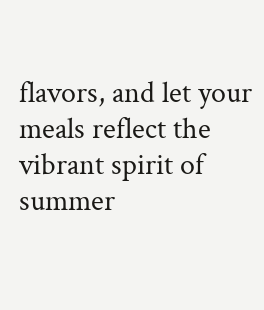flavors, and let your meals reflect the vibrant spirit of summer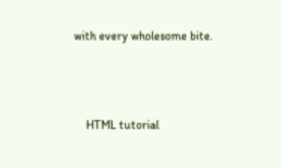with every wholesome bite.



    HTML tutorial